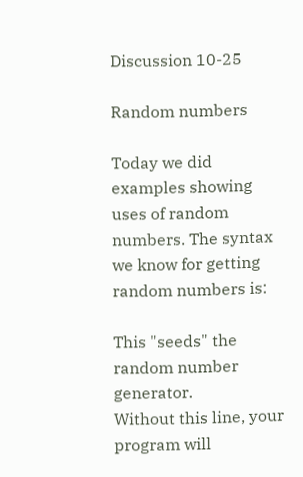Discussion 10-25

Random numbers

Today we did examples showing uses of random numbers. The syntax we know for getting random numbers is:

This "seeds" the random number generator.
Without this line, your program will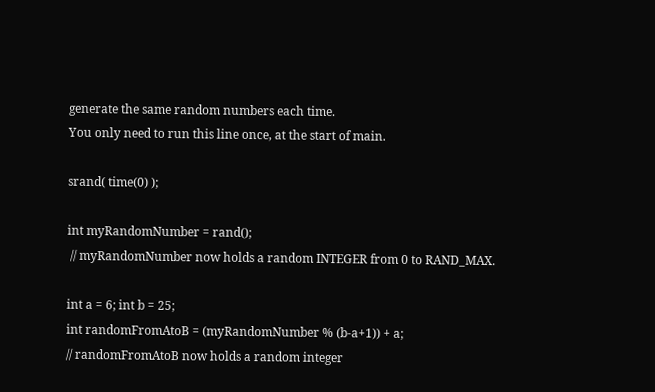generate the same random numbers each time.
You only need to run this line once, at the start of main.

srand( time(0) );

int myRandomNumber = rand();
 // myRandomNumber now holds a random INTEGER from 0 to RAND_MAX.

int a = 6; int b = 25;
int randomFromAtoB = (myRandomNumber % (b-a+1)) + a;
// randomFromAtoB now holds a random integer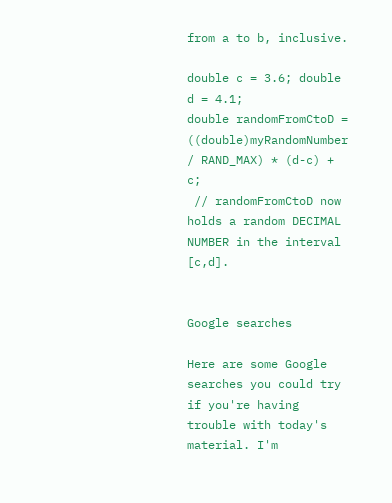from a to b, inclusive.

double c = 3.6; double d = 4.1;
double randomFromCtoD = ((double)myRandomNumber / RAND_MAX) * (d-c) + c;
 // randomFromCtoD now holds a random DECIMAL NUMBER in the interval [c,d].


Google searches

Here are some Google searches you could try if you're having trouble with today's material. I'm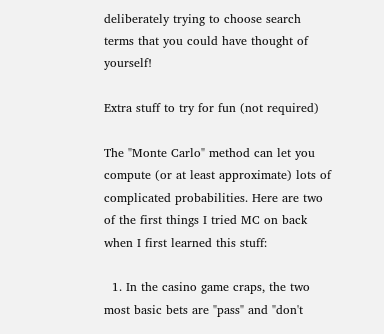deliberately trying to choose search terms that you could have thought of yourself!

Extra stuff to try for fun (not required)

The "Monte Carlo" method can let you compute (or at least approximate) lots of complicated probabilities. Here are two of the first things I tried MC on back when I first learned this stuff:

  1. In the casino game craps, the two most basic bets are "pass" and "don't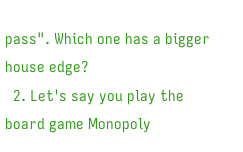pass". Which one has a bigger house edge?
  2. Let's say you play the board game Monopoly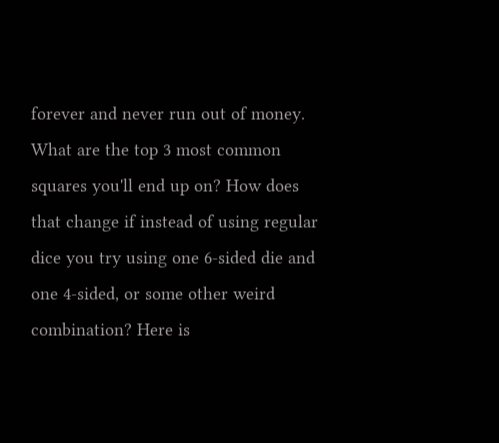forever and never run out of money. What are the top 3 most common squares you'll end up on? How does that change if instead of using regular dice you try using one 6-sided die and one 4-sided, or some other weird combination? Here is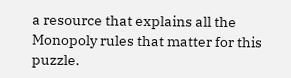a resource that explains all the Monopoly rules that matter for this puzzle.